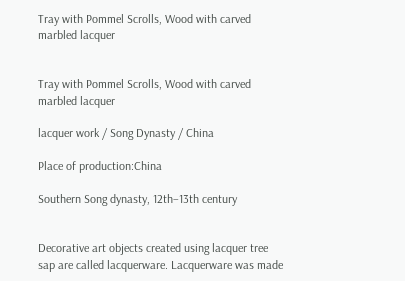Tray with Pommel Scrolls, Wood with carved marbled lacquer


Tray with Pommel Scrolls, Wood with carved marbled lacquer

lacquer work / Song Dynasty / China

Place of production:China

Southern Song dynasty, 12th–13th century


Decorative art objects created using lacquer tree sap are called lacquerware. Lacquerware was made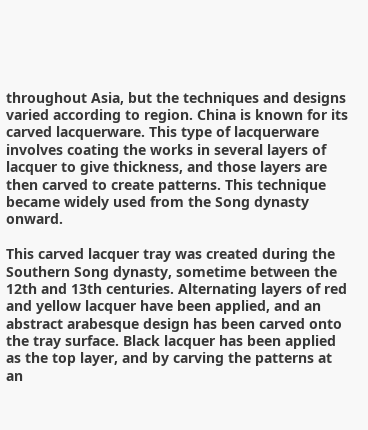throughout Asia, but the techniques and designs varied according to region. China is known for its carved lacquerware. This type of lacquerware involves coating the works in several layers of lacquer to give thickness, and those layers are then carved to create patterns. This technique became widely used from the Song dynasty onward.

This carved lacquer tray was created during the Southern Song dynasty, sometime between the 12th and 13th centuries. Alternating layers of red and yellow lacquer have been applied, and an abstract arabesque design has been carved onto the tray surface. Black lacquer has been applied as the top layer, and by carving the patterns at an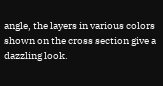angle, the layers in various colors shown on the cross section give a dazzling look.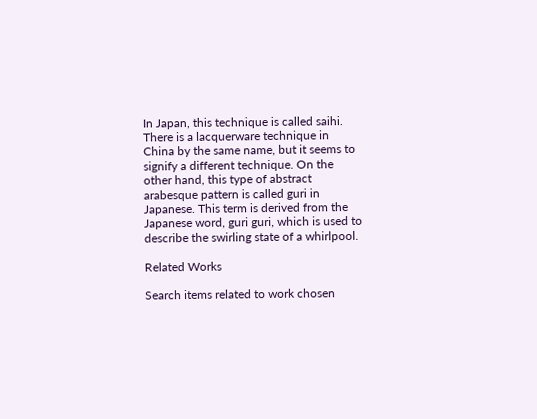In Japan, this technique is called saihi. There is a lacquerware technique in China by the same name, but it seems to signify a different technique. On the other hand, this type of abstract arabesque pattern is called guri in Japanese. This term is derived from the Japanese word, guri guri, which is used to describe the swirling state of a whirlpool.

Related Works

Search items related to work chosen